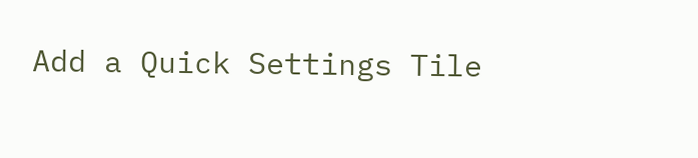Add a Quick Settings Tile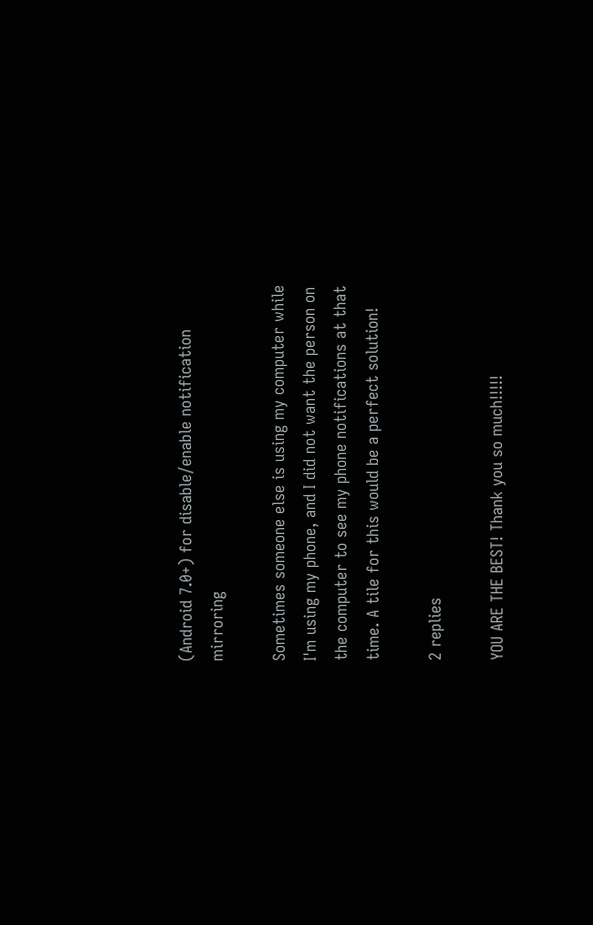(Android 7.0+) for disable/enable notification mirroring

Sometimes someone else is using my computer while I'm using my phone, and I did not want the person on the computer to see my phone notifications at that time. A tile for this would be a perfect solution!

2 replies

YOU ARE THE BEST! Thank you so much!!!!!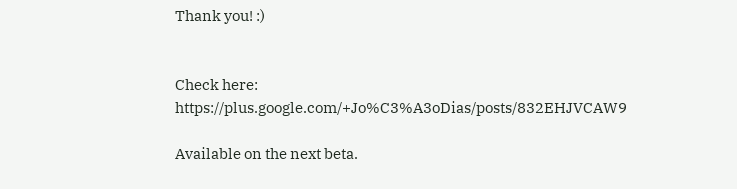Thank you! :)


Check here: https://plus.google.com/+Jo%C3%A3oDias/posts/832EHJVCAW9

Available on the next beta.